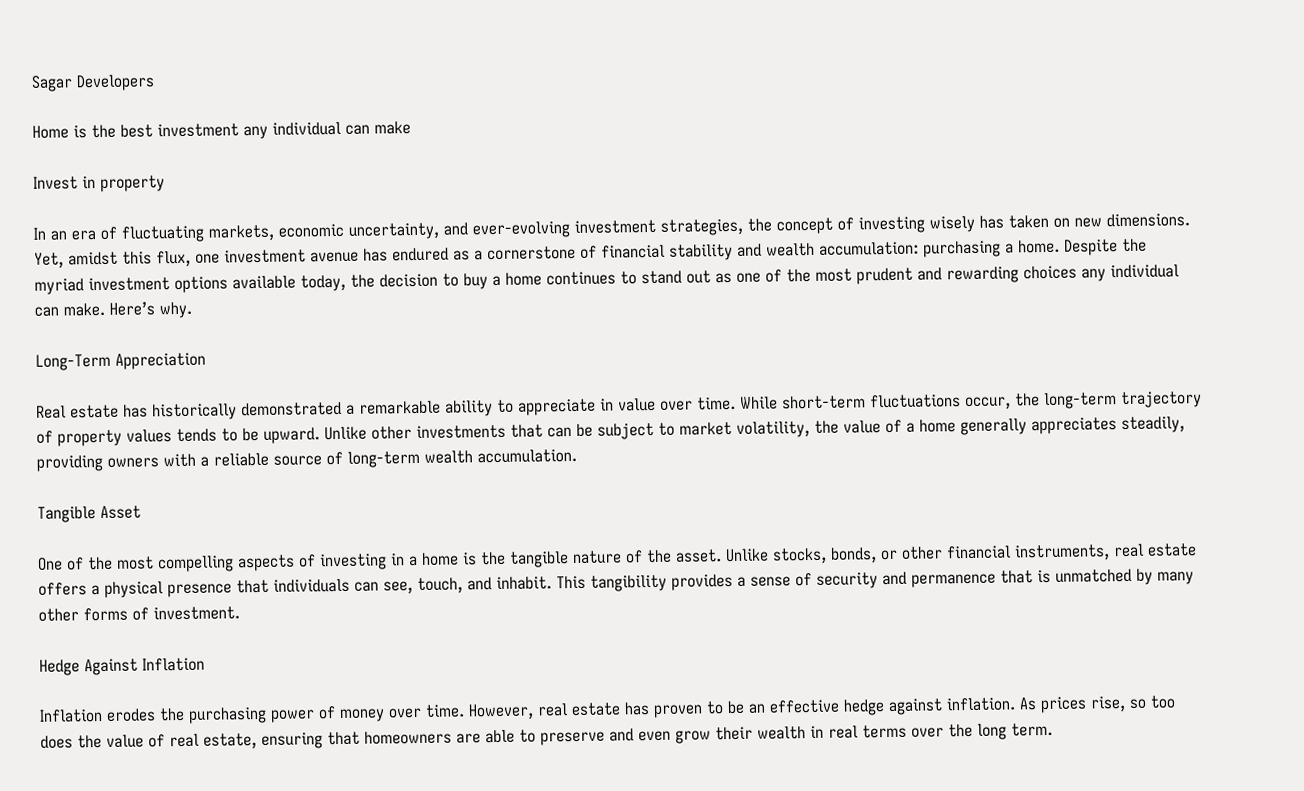Sagar Developers

Home is the best investment any individual can make

Invest in property

In an era of fluctuating markets, economic uncertainty, and ever-evolving investment strategies, the concept of investing wisely has taken on new dimensions. Yet, amidst this flux, one investment avenue has endured as a cornerstone of financial stability and wealth accumulation: purchasing a home. Despite the myriad investment options available today, the decision to buy a home continues to stand out as one of the most prudent and rewarding choices any individual can make. Here’s why.

Long-Term Appreciation

Real estate has historically demonstrated a remarkable ability to appreciate in value over time. While short-term fluctuations occur, the long-term trajectory of property values tends to be upward. Unlike other investments that can be subject to market volatility, the value of a home generally appreciates steadily, providing owners with a reliable source of long-term wealth accumulation.

Tangible Asset

One of the most compelling aspects of investing in a home is the tangible nature of the asset. Unlike stocks, bonds, or other financial instruments, real estate offers a physical presence that individuals can see, touch, and inhabit. This tangibility provides a sense of security and permanence that is unmatched by many other forms of investment.

Hedge Against Inflation

Inflation erodes the purchasing power of money over time. However, real estate has proven to be an effective hedge against inflation. As prices rise, so too does the value of real estate, ensuring that homeowners are able to preserve and even grow their wealth in real terms over the long term.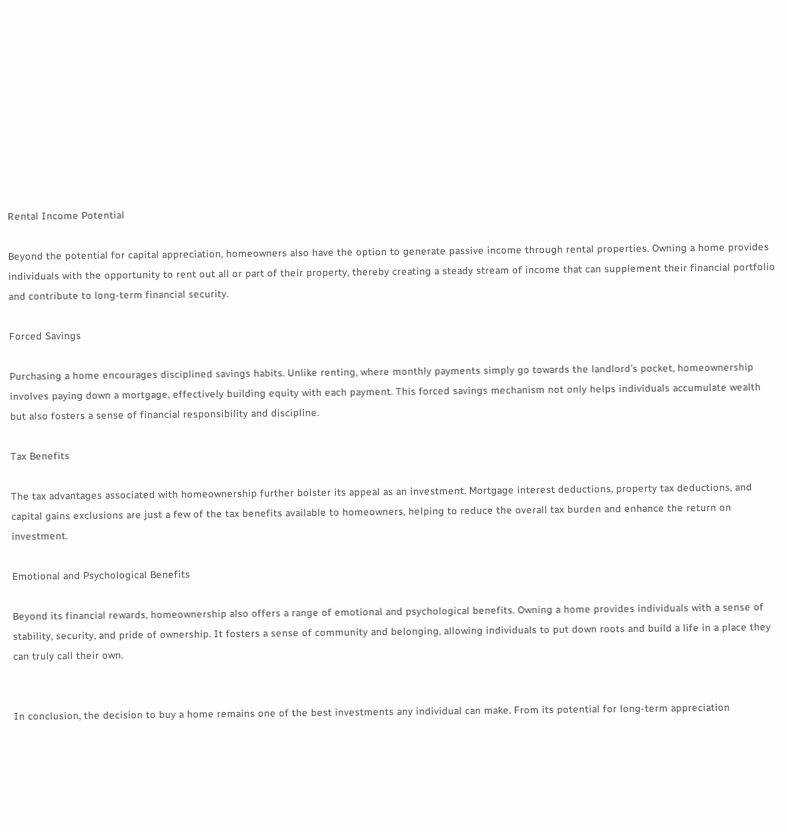Rental Income Potential

Beyond the potential for capital appreciation, homeowners also have the option to generate passive income through rental properties. Owning a home provides individuals with the opportunity to rent out all or part of their property, thereby creating a steady stream of income that can supplement their financial portfolio and contribute to long-term financial security.

Forced Savings

Purchasing a home encourages disciplined savings habits. Unlike renting, where monthly payments simply go towards the landlord’s pocket, homeownership involves paying down a mortgage, effectively building equity with each payment. This forced savings mechanism not only helps individuals accumulate wealth but also fosters a sense of financial responsibility and discipline.

Tax Benefits

The tax advantages associated with homeownership further bolster its appeal as an investment. Mortgage interest deductions, property tax deductions, and capital gains exclusions are just a few of the tax benefits available to homeowners, helping to reduce the overall tax burden and enhance the return on investment.

Emotional and Psychological Benefits

Beyond its financial rewards, homeownership also offers a range of emotional and psychological benefits. Owning a home provides individuals with a sense of stability, security, and pride of ownership. It fosters a sense of community and belonging, allowing individuals to put down roots and build a life in a place they can truly call their own.


In conclusion, the decision to buy a home remains one of the best investments any individual can make. From its potential for long-term appreciation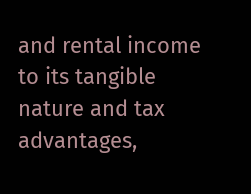and rental income to its tangible nature and tax advantages,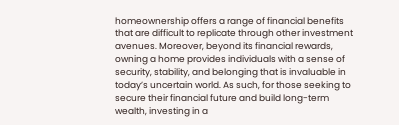homeownership offers a range of financial benefits that are difficult to replicate through other investment avenues. Moreover, beyond its financial rewards, owning a home provides individuals with a sense of security, stability, and belonging that is invaluable in today’s uncertain world. As such, for those seeking to secure their financial future and build long-term wealth, investing in a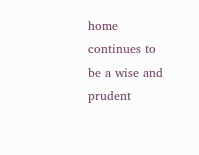home continues to be a wise and prudent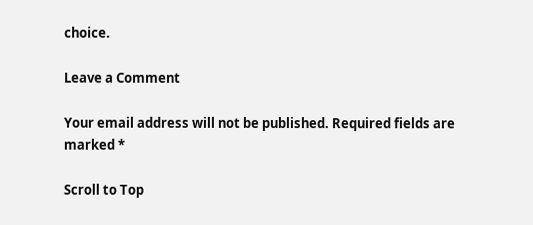choice.

Leave a Comment

Your email address will not be published. Required fields are marked *

Scroll to Top